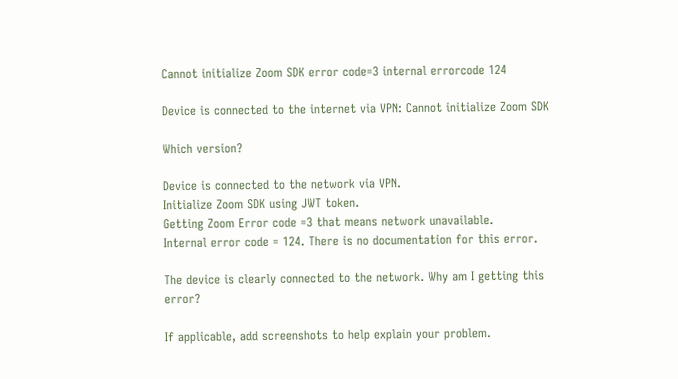Cannot initialize Zoom SDK error code=3 internal errorcode 124

Device is connected to the internet via VPN: Cannot initialize Zoom SDK

Which version?

Device is connected to the network via VPN.
Initialize Zoom SDK using JWT token.
Getting Zoom Error code =3 that means network unavailable.
Internal error code = 124. There is no documentation for this error.

The device is clearly connected to the network. Why am I getting this error?

If applicable, add screenshots to help explain your problem.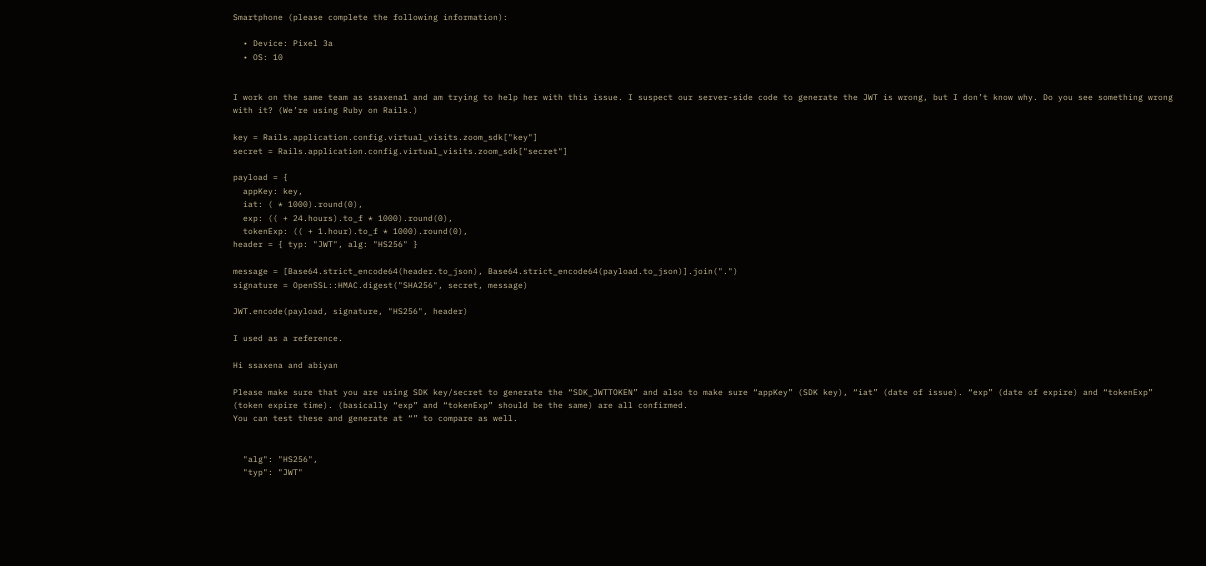Smartphone (please complete the following information):

  • Device: Pixel 3a
  • OS: 10


I work on the same team as ssaxena1 and am trying to help her with this issue. I suspect our server-side code to generate the JWT is wrong, but I don’t know why. Do you see something wrong with it? (We’re using Ruby on Rails.)

key = Rails.application.config.virtual_visits.zoom_sdk["key"]
secret = Rails.application.config.virtual_visits.zoom_sdk["secret"]

payload = {
  appKey: key,
  iat: ( * 1000).round(0),
  exp: (( + 24.hours).to_f * 1000).round(0),
  tokenExp: (( + 1.hour).to_f * 1000).round(0),
header = { typ: "JWT", alg: "HS256" }

message = [Base64.strict_encode64(header.to_json), Base64.strict_encode64(payload.to_json)].join(".")
signature = OpenSSL::HMAC.digest("SHA256", secret, message)

JWT.encode(payload, signature, "HS256", header)

I used as a reference.

Hi ssaxena and abiyan

Please make sure that you are using SDK key/secret to generate the “SDK_JWTTOKEN” and also to make sure “appKey” (SDK key), “iat” (date of issue). “exp” (date of expire) and “tokenExp” (token expire time). (basically “exp” and “tokenExp” should be the same) are all confirmed.
You can test these and generate at “” to compare as well.


  "alg": "HS256",
  "typ": "JWT"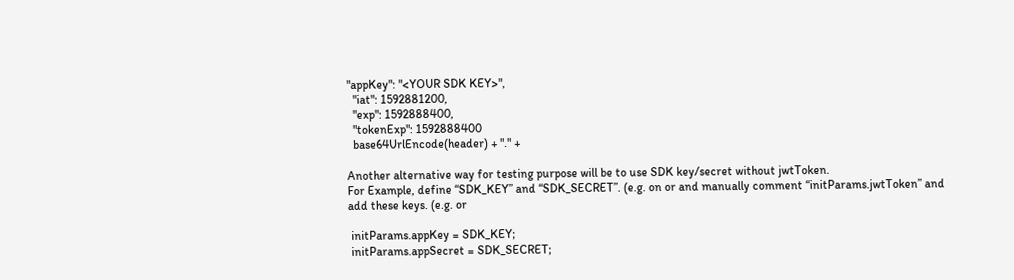"appKey": "<YOUR SDK KEY>",
  "iat": 1592881200,
  "exp": 1592888400,
  "tokenExp": 1592888400
  base64UrlEncode(header) + "." +

Another alternative way for testing purpose will be to use SDK key/secret without jwtToken.
For Example, define “SDK_KEY” and “SDK_SECRET”. (e.g. on or and manually comment “initParams.jwtToken” and add these keys. (e.g. or

 initParams.appKey = SDK_KEY;
 initParams.appSecret = SDK_SECRET;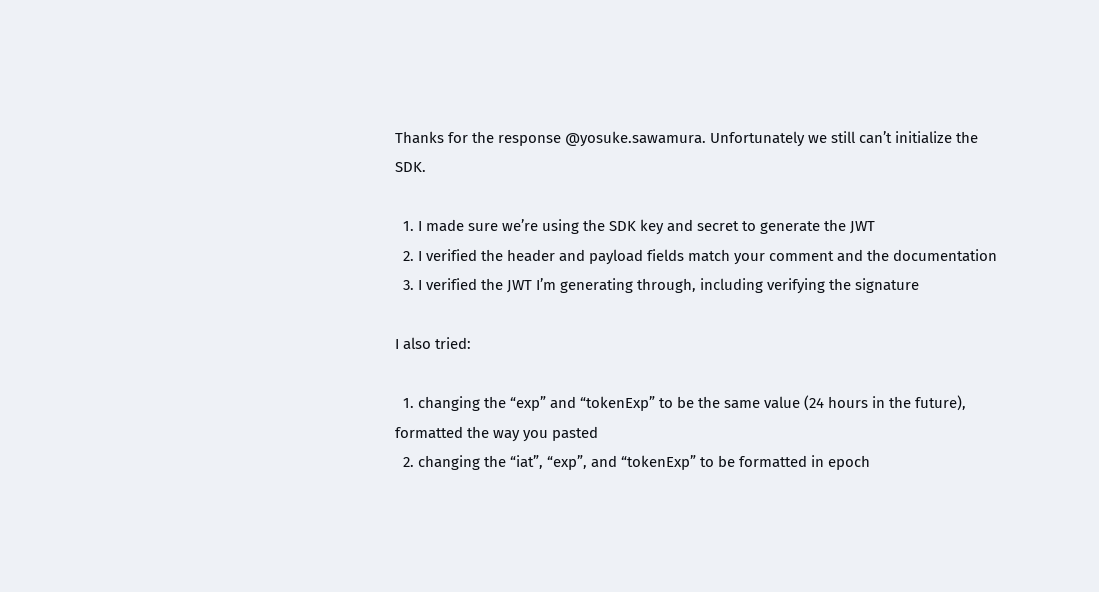Thanks for the response @yosuke.sawamura. Unfortunately we still can’t initialize the SDK.

  1. I made sure we’re using the SDK key and secret to generate the JWT
  2. I verified the header and payload fields match your comment and the documentation
  3. I verified the JWT I’m generating through, including verifying the signature

I also tried:

  1. changing the “exp” and “tokenExp” to be the same value (24 hours in the future), formatted the way you pasted
  2. changing the “iat”, “exp”, and “tokenExp” to be formatted in epoch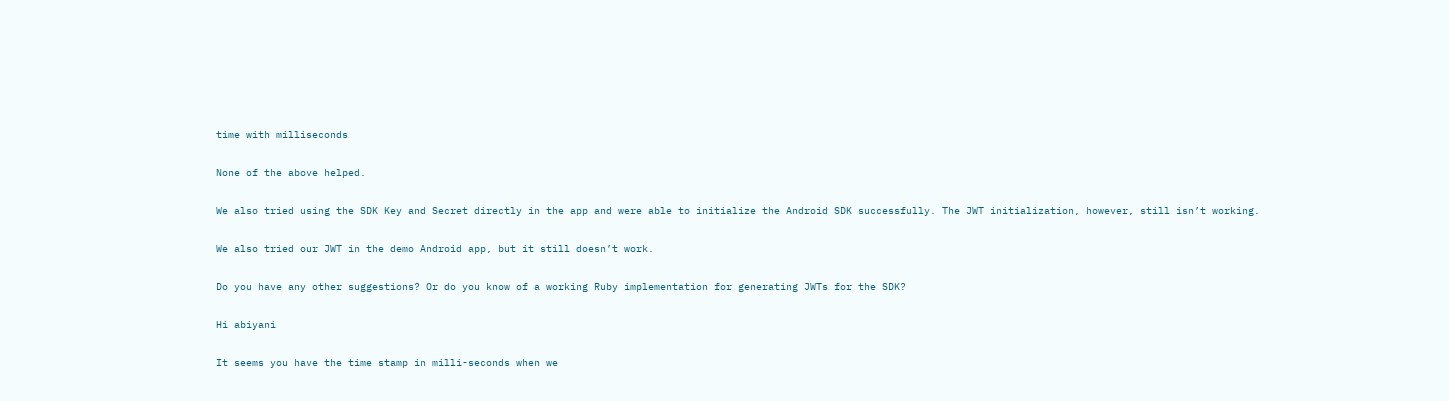time with milliseconds

None of the above helped.

We also tried using the SDK Key and Secret directly in the app and were able to initialize the Android SDK successfully. The JWT initialization, however, still isn’t working.

We also tried our JWT in the demo Android app, but it still doesn’t work.

Do you have any other suggestions? Or do you know of a working Ruby implementation for generating JWTs for the SDK?

Hi abiyani

It seems you have the time stamp in milli-seconds when we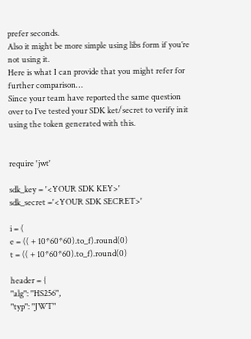prefer seconds.
Also it might be more simple using libs form if you’re not using it.
Here is what I can provide that you might refer for further comparison…
Since your team have reported the same question over to I’ve tested your SDK ket/secret to verify init using the token generated with this.


require 'jwt'

sdk_key = '<YOUR SDK KEY>'
sdk_secret ='<YOUR SDK SECRET>'

i = (
e = (( + 10*60*60).to_f).round(0)
t = (( + 10*60*60).to_f).round(0)

header = {
"alg": "HS256",
"typ": "JWT"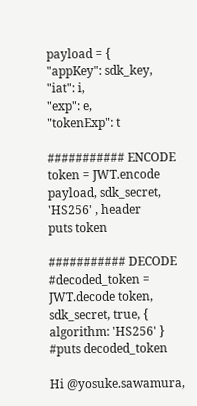payload = {
"appKey": sdk_key,
"iat": i,
"exp": e,
"tokenExp": t

########### ENCODE
token = JWT.encode payload, sdk_secret, 'HS256' , header
puts token

########### DECODE
#decoded_token = JWT.decode token, sdk_secret, true, { algorithm: 'HS256' }
#puts decoded_token

Hi @yosuke.sawamura,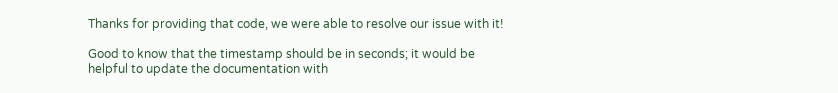Thanks for providing that code, we were able to resolve our issue with it!

Good to know that the timestamp should be in seconds; it would be helpful to update the documentation with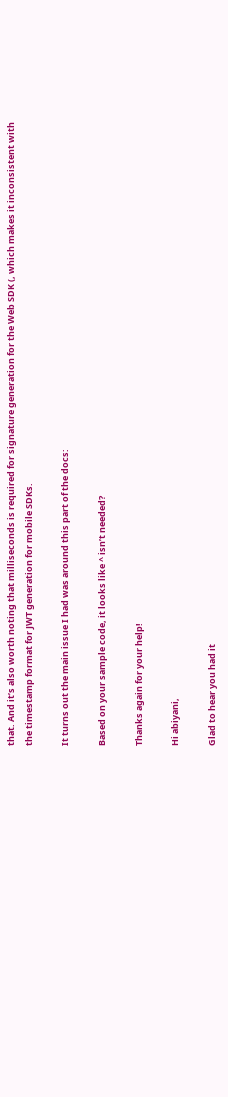that. And it’s also worth noting that milliseconds is required for signature generation for the Web SDK (, which makes it inconsistent with the timestamp format for JWT generation for mobile SDKs.

It turns out the main issue I had was around this part of the docs:

Based on your sample code, it looks like ^ isn’t needed?

Thanks again for your help!

Hi abiyani,

Glad to hear you had it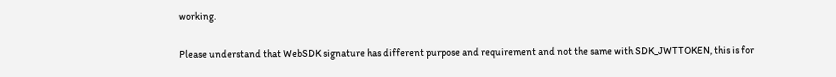working.

Please understand that WebSDK signature has different purpose and requirement and not the same with SDK_JWTTOKEN, this is for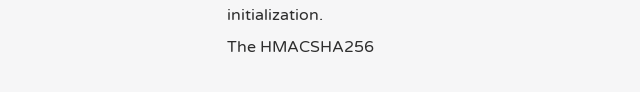initialization.
The HMACSHA256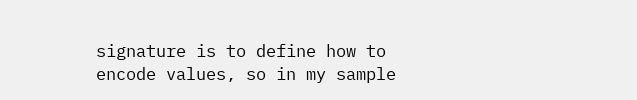signature is to define how to encode values, so in my sample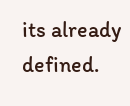its already defined.